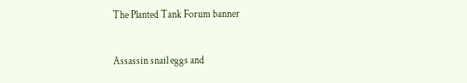The Planted Tank Forum banner

Assassin snail eggs and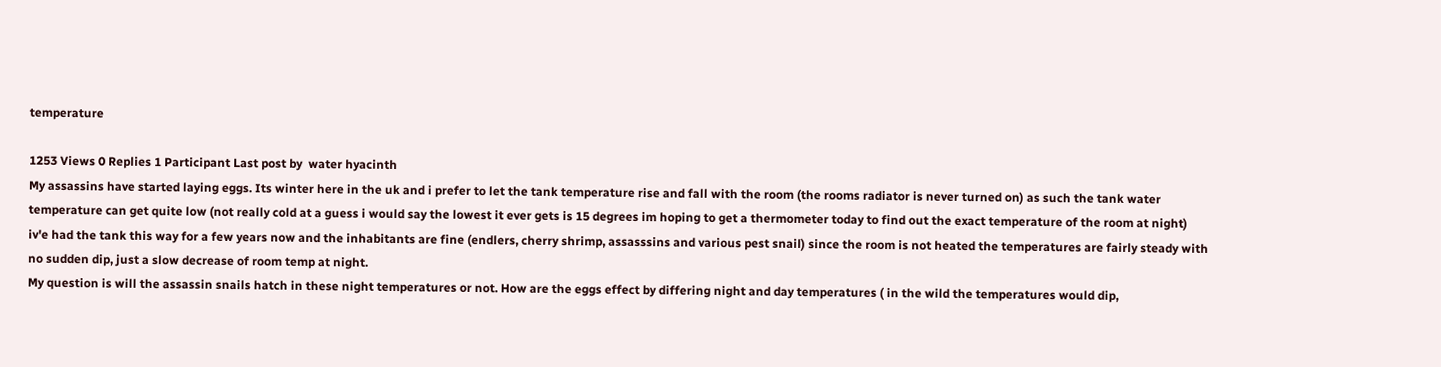temperature

1253 Views 0 Replies 1 Participant Last post by  water hyacinth
My assassins have started laying eggs. Its winter here in the uk and i prefer to let the tank temperature rise and fall with the room (the rooms radiator is never turned on) as such the tank water temperature can get quite low (not really cold at a guess i would say the lowest it ever gets is 15 degrees im hoping to get a thermometer today to find out the exact temperature of the room at night)
iv'e had the tank this way for a few years now and the inhabitants are fine (endlers, cherry shrimp, assasssins and various pest snail) since the room is not heated the temperatures are fairly steady with no sudden dip, just a slow decrease of room temp at night.
My question is will the assassin snails hatch in these night temperatures or not. How are the eggs effect by differing night and day temperatures ( in the wild the temperatures would dip,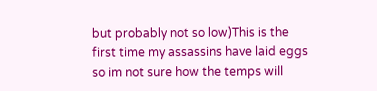but probably not so low)This is the first time my assassins have laid eggs so im not sure how the temps will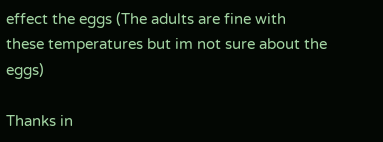effect the eggs (The adults are fine with these temperatures but im not sure about the eggs)

Thanks in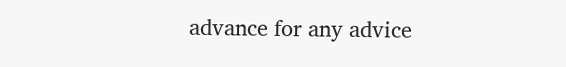advance for any advice